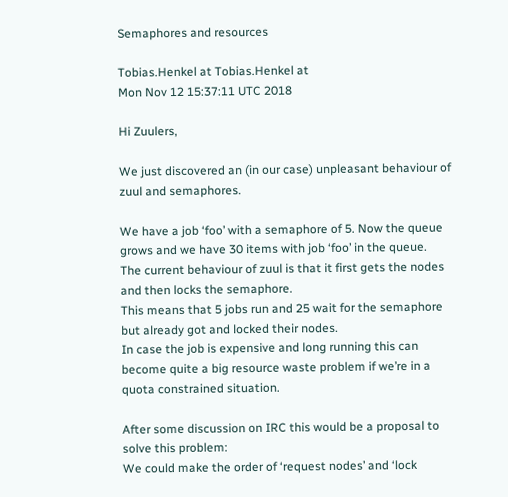Semaphores and resources

Tobias.Henkel at Tobias.Henkel at
Mon Nov 12 15:37:11 UTC 2018

Hi Zuulers,

We just discovered an (in our case) unpleasant behaviour of zuul and semaphores.

We have a job ‘foo’ with a semaphore of 5. Now the queue grows and we have 30 items with job ‘foo’ in the queue.
The current behaviour of zuul is that it first gets the nodes and then locks the semaphore.
This means that 5 jobs run and 25 wait for the semaphore but already got and locked their nodes.
In case the job is expensive and long running this can become quite a big resource waste problem if we’re in a quota constrained situation.

After some discussion on IRC this would be a proposal to solve this problem:
We could make the order of ‘request nodes’ and ‘lock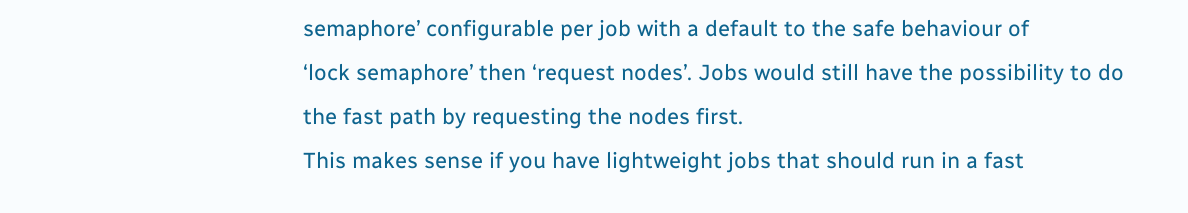semaphore’ configurable per job with a default to the safe behaviour of
‘lock semaphore’ then ‘request nodes’. Jobs would still have the possibility to do the fast path by requesting the nodes first.
This makes sense if you have lightweight jobs that should run in a fast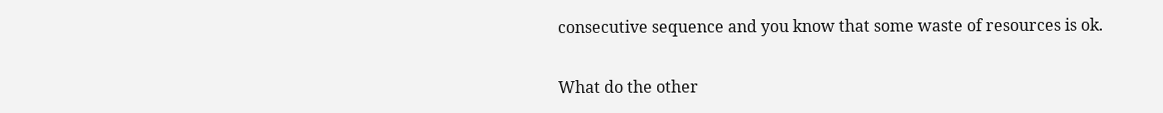consecutive sequence and you know that some waste of resources is ok.

What do the other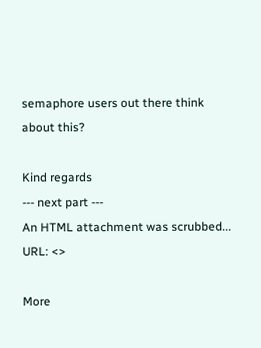semaphore users out there think about this?

Kind regards
--- next part ---
An HTML attachment was scrubbed...
URL: <>

More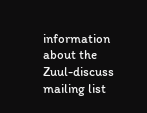information about the Zuul-discuss mailing list